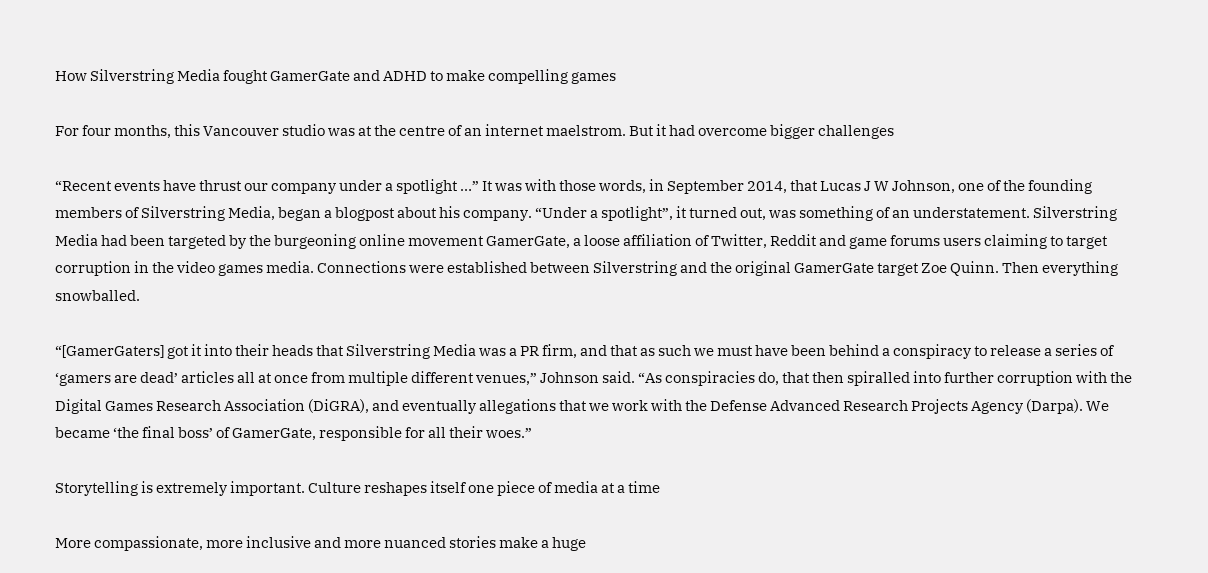How Silverstring Media fought GamerGate and ADHD to make compelling games

For four months, this Vancouver studio was at the centre of an internet maelstrom. But it had overcome bigger challenges

“Recent events have thrust our company under a spotlight …” It was with those words, in September 2014, that Lucas J W Johnson, one of the founding members of Silverstring Media, began a blogpost about his company. “Under a spotlight”, it turned out, was something of an understatement. Silverstring Media had been targeted by the burgeoning online movement GamerGate, a loose affiliation of Twitter, Reddit and game forums users claiming to target corruption in the video games media. Connections were established between Silverstring and the original GamerGate target Zoe Quinn. Then everything snowballed.

“[GamerGaters] got it into their heads that Silverstring Media was a PR firm, and that as such we must have been behind a conspiracy to release a series of ‘gamers are dead’ articles all at once from multiple different venues,” Johnson said. “As conspiracies do, that then spiralled into further corruption with the Digital Games Research Association (DiGRA), and eventually allegations that we work with the Defense Advanced Research Projects Agency (Darpa). We became ‘the final boss’ of GamerGate, responsible for all their woes.”

Storytelling is extremely important. Culture reshapes itself one piece of media at a time

More compassionate, more inclusive and more nuanced stories make a huge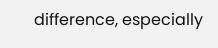difference, especially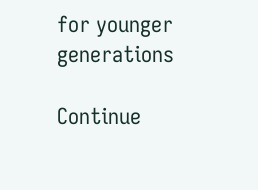for younger generations

Continue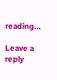reading…

Leave a reply